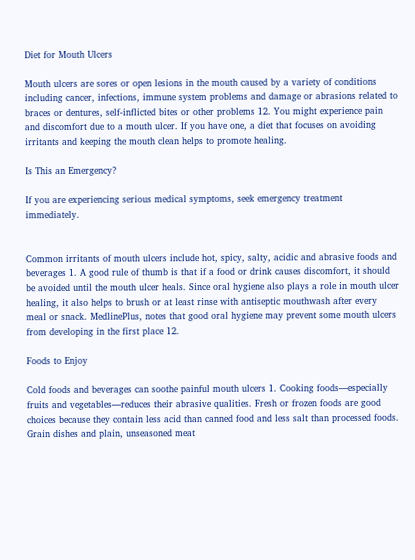Diet for Mouth Ulcers

Mouth ulcers are sores or open lesions in the mouth caused by a variety of conditions including cancer, infections, immune system problems and damage or abrasions related to braces or dentures, self-inflicted bites or other problems 12. You might experience pain and discomfort due to a mouth ulcer. If you have one, a diet that focuses on avoiding irritants and keeping the mouth clean helps to promote healing.

Is This an Emergency?

If you are experiencing serious medical symptoms, seek emergency treatment immediately.


Common irritants of mouth ulcers include hot, spicy, salty, acidic and abrasive foods and beverages 1. A good rule of thumb is that if a food or drink causes discomfort, it should be avoided until the mouth ulcer heals. Since oral hygiene also plays a role in mouth ulcer healing, it also helps to brush or at least rinse with antiseptic mouthwash after every meal or snack. MedlinePlus, notes that good oral hygiene may prevent some mouth ulcers from developing in the first place 12.

Foods to Enjoy

Cold foods and beverages can soothe painful mouth ulcers 1. Cooking foods—especially fruits and vegetables—reduces their abrasive qualities. Fresh or frozen foods are good choices because they contain less acid than canned food and less salt than processed foods. Grain dishes and plain, unseasoned meat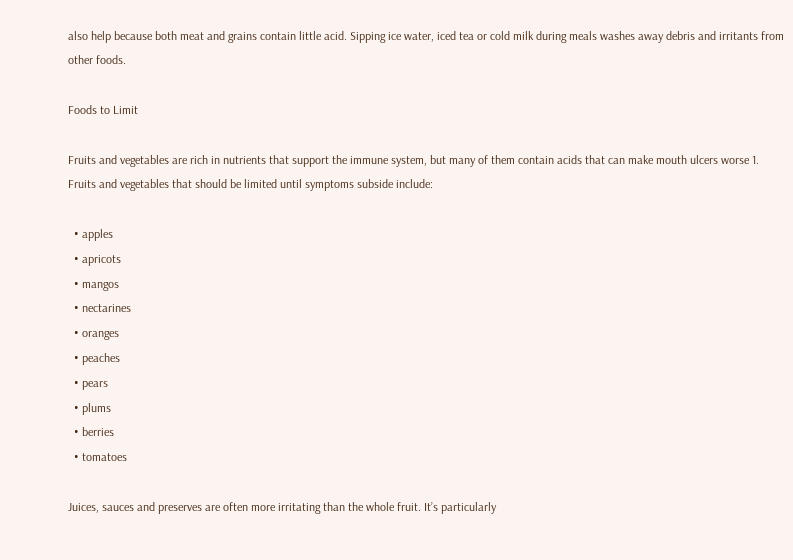also help because both meat and grains contain little acid. Sipping ice water, iced tea or cold milk during meals washes away debris and irritants from other foods.

Foods to Limit

Fruits and vegetables are rich in nutrients that support the immune system, but many of them contain acids that can make mouth ulcers worse 1. Fruits and vegetables that should be limited until symptoms subside include:

  • apples
  • apricots
  • mangos
  • nectarines
  • oranges
  • peaches
  • pears
  • plums
  • berries
  • tomatoes

Juices, sauces and preserves are often more irritating than the whole fruit. It’s particularly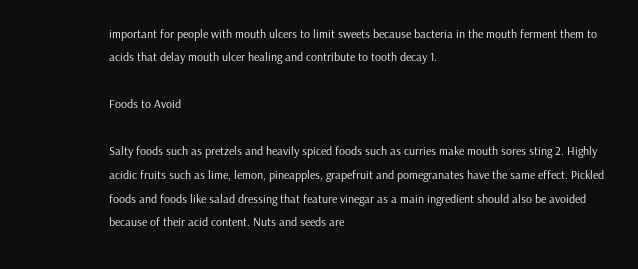important for people with mouth ulcers to limit sweets because bacteria in the mouth ferment them to acids that delay mouth ulcer healing and contribute to tooth decay 1.

Foods to Avoid

Salty foods such as pretzels and heavily spiced foods such as curries make mouth sores sting 2. Highly acidic fruits such as lime, lemon, pineapples, grapefruit and pomegranates have the same effect. Pickled foods and foods like salad dressing that feature vinegar as a main ingredient should also be avoided because of their acid content. Nuts and seeds are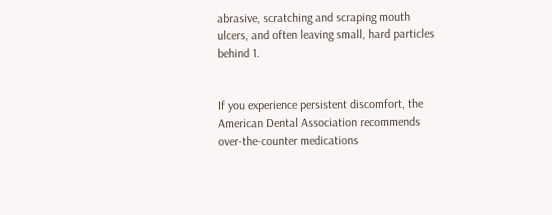abrasive, scratching and scraping mouth ulcers, and often leaving small, hard particles behind 1.


If you experience persistent discomfort, the American Dental Association recommends over-the-counter medications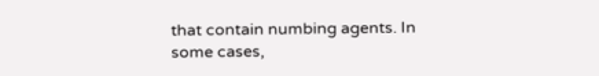that contain numbing agents. In some cases,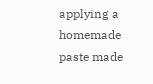applying a homemade paste made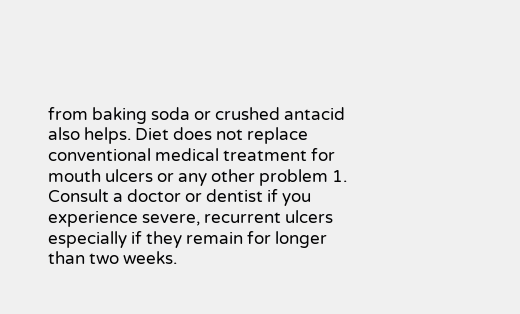from baking soda or crushed antacid also helps. Diet does not replace conventional medical treatment for mouth ulcers or any other problem 1. Consult a doctor or dentist if you experience severe, recurrent ulcers especially if they remain for longer than two weeks.